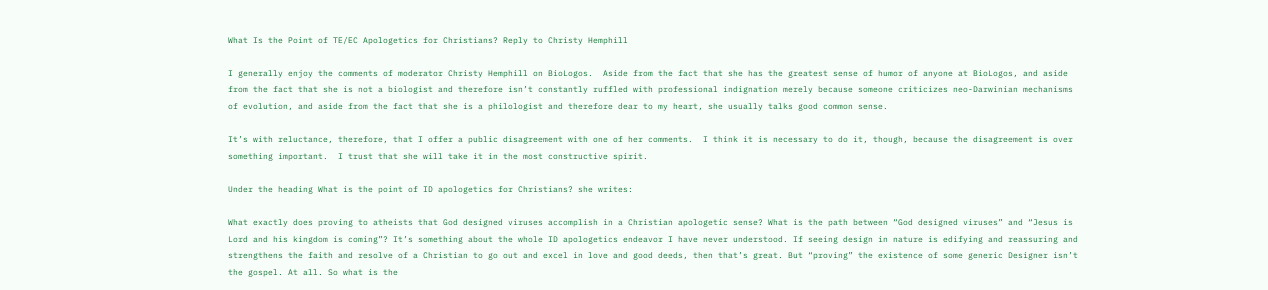What Is the Point of TE/EC Apologetics for Christians? Reply to Christy Hemphill

I generally enjoy the comments of moderator Christy Hemphill on BioLogos.  Aside from the fact that she has the greatest sense of humor of anyone at BioLogos, and aside from the fact that she is not a biologist and therefore isn’t constantly ruffled with professional indignation merely because someone criticizes neo-Darwinian mechanisms of evolution, and aside from the fact that she is a philologist and therefore dear to my heart, she usually talks good common sense.

It’s with reluctance, therefore, that I offer a public disagreement with one of her comments.  I think it is necessary to do it, though, because the disagreement is over something important.  I trust that she will take it in the most constructive spirit.

Under the heading What is the point of ID apologetics for Christians? she writes:

What exactly does proving to atheists that God designed viruses accomplish in a Christian apologetic sense? What is the path between “God designed viruses” and “Jesus is Lord and his kingdom is coming”? It’s something about the whole ID apologetics endeavor I have never understood. If seeing design in nature is edifying and reassuring and strengthens the faith and resolve of a Christian to go out and excel in love and good deeds, then that’s great. But “proving” the existence of some generic Designer isn’t the gospel. At all. So what is the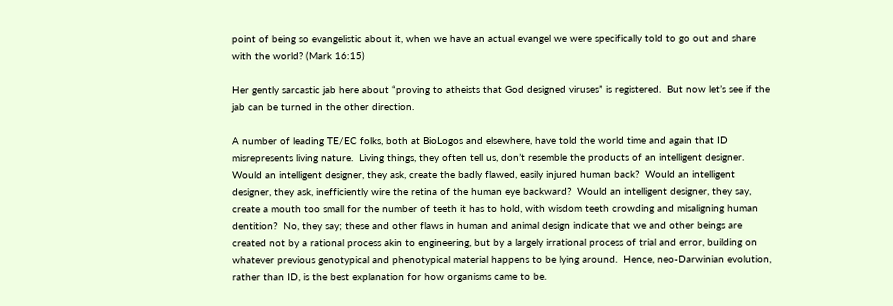point of being so evangelistic about it, when we have an actual evangel we were specifically told to go out and share with the world? (Mark 16:15)

Her gently sarcastic jab here about “proving to atheists that God designed viruses” is registered.  But now let’s see if the jab can be turned in the other direction.

A number of leading TE/EC folks, both at BioLogos and elsewhere, have told the world time and again that ID misrepresents living nature.  Living things, they often tell us, don’t resemble the products of an intelligent designer.  Would an intelligent designer, they ask, create the badly flawed, easily injured human back?  Would an intelligent designer, they ask, inefficiently wire the retina of the human eye backward?  Would an intelligent designer, they say, create a mouth too small for the number of teeth it has to hold, with wisdom teeth crowding and misaligning human dentition?  No, they say; these and other flaws in human and animal design indicate that we and other beings are created not by a rational process akin to engineering, but by a largely irrational process of trial and error, building on whatever previous genotypical and phenotypical material happens to be lying around.  Hence, neo-Darwinian evolution, rather than ID, is the best explanation for how organisms came to be.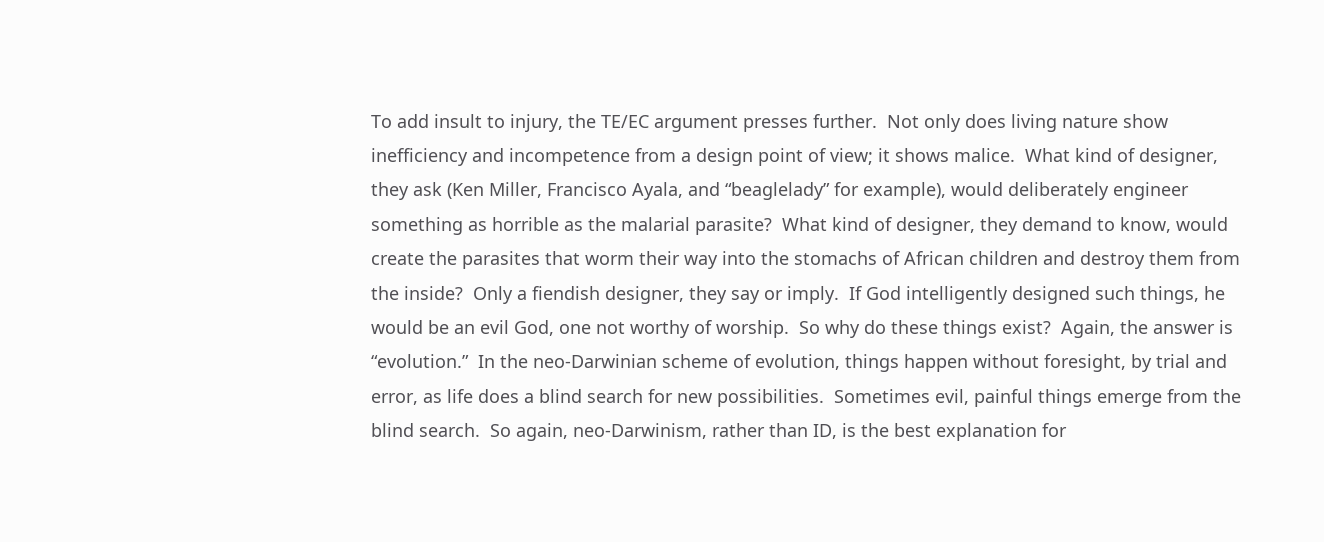To add insult to injury, the TE/EC argument presses further.  Not only does living nature show inefficiency and incompetence from a design point of view; it shows malice.  What kind of designer, they ask (Ken Miller, Francisco Ayala, and “beaglelady” for example), would deliberately engineer something as horrible as the malarial parasite?  What kind of designer, they demand to know, would create the parasites that worm their way into the stomachs of African children and destroy them from the inside?  Only a fiendish designer, they say or imply.  If God intelligently designed such things, he would be an evil God, one not worthy of worship.  So why do these things exist?  Again, the answer is “evolution.”  In the neo-Darwinian scheme of evolution, things happen without foresight, by trial and error, as life does a blind search for new possibilities.  Sometimes evil, painful things emerge from the blind search.  So again, neo-Darwinism, rather than ID, is the best explanation for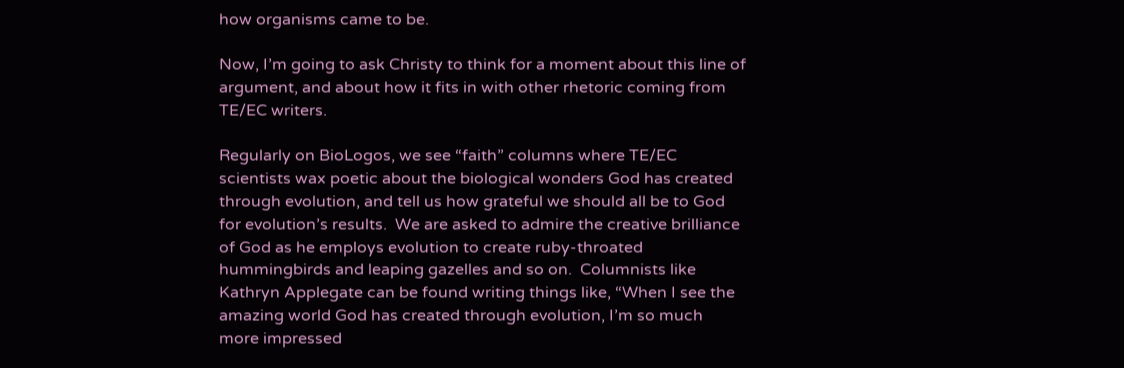how organisms came to be.

Now, I’m going to ask Christy to think for a moment about this line of argument, and about how it fits in with other rhetoric coming from TE/EC writers.

Regularly on BioLogos, we see “faith” columns where TE/EC scientists wax poetic about the biological wonders God has created through evolution, and tell us how grateful we should all be to God for evolution’s results.  We are asked to admire the creative brilliance of God as he employs evolution to create ruby-throated hummingbirds and leaping gazelles and so on.  Columnists like Kathryn Applegate can be found writing things like, “When I see the amazing world God has created through evolution, I’m so much more impressed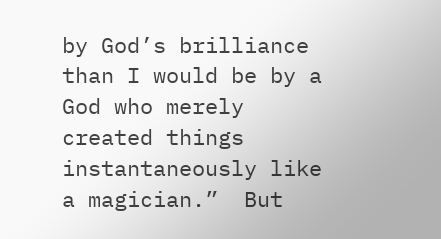by God’s brilliance than I would be by a God who merely created things instantaneously like a magician.”  But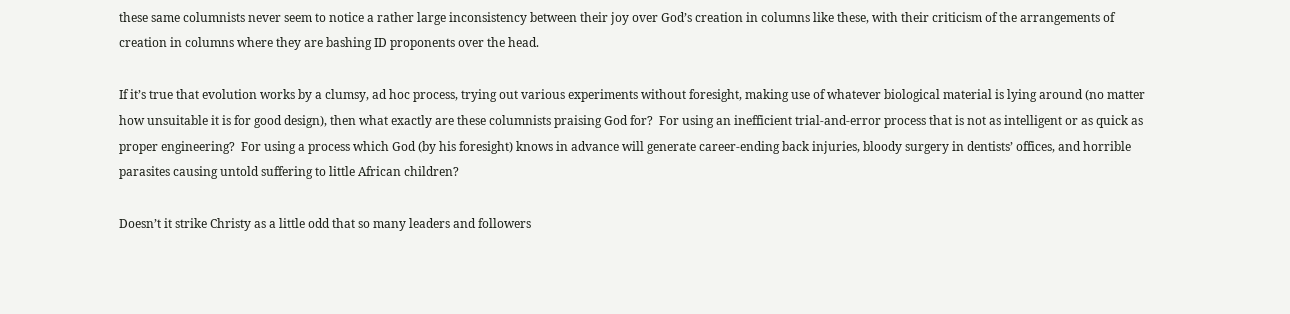these same columnists never seem to notice a rather large inconsistency between their joy over God’s creation in columns like these, with their criticism of the arrangements of creation in columns where they are bashing ID proponents over the head.

If it’s true that evolution works by a clumsy, ad hoc process, trying out various experiments without foresight, making use of whatever biological material is lying around (no matter how unsuitable it is for good design), then what exactly are these columnists praising God for?  For using an inefficient trial-and-error process that is not as intelligent or as quick as proper engineering?  For using a process which God (by his foresight) knows in advance will generate career-ending back injuries, bloody surgery in dentists’ offices, and horrible parasites causing untold suffering to little African children?

Doesn’t it strike Christy as a little odd that so many leaders and followers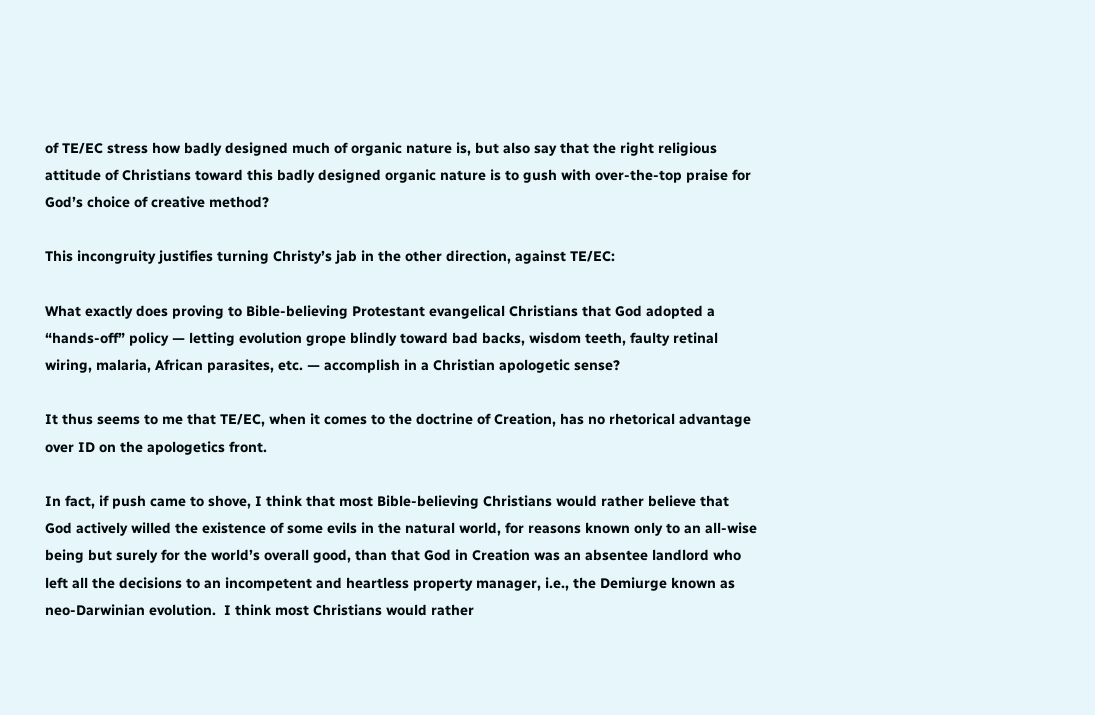of TE/EC stress how badly designed much of organic nature is, but also say that the right religious attitude of Christians toward this badly designed organic nature is to gush with over-the-top praise for God’s choice of creative method?

This incongruity justifies turning Christy’s jab in the other direction, against TE/EC:

What exactly does proving to Bible-believing Protestant evangelical Christians that God adopted a “hands-off” policy — letting evolution grope blindly toward bad backs, wisdom teeth, faulty retinal wiring, malaria, African parasites, etc. — accomplish in a Christian apologetic sense?

It thus seems to me that TE/EC, when it comes to the doctrine of Creation, has no rhetorical advantage over ID on the apologetics front.

In fact, if push came to shove, I think that most Bible-believing Christians would rather believe that God actively willed the existence of some evils in the natural world, for reasons known only to an all-wise being but surely for the world’s overall good, than that God in Creation was an absentee landlord who left all the decisions to an incompetent and heartless property manager, i.e., the Demiurge known as neo-Darwinian evolution.  I think most Christians would rather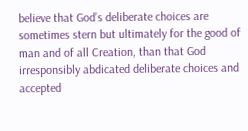believe that God’s deliberate choices are sometimes stern but ultimately for the good of man and of all Creation, than that God irresponsibly abdicated deliberate choices and accepted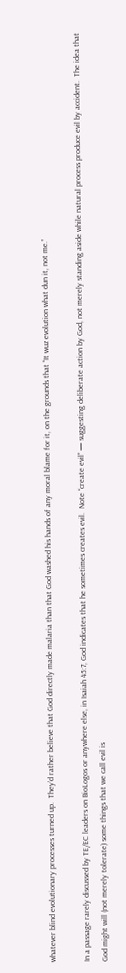whatever blind evolutionary processes turned up.  They’d rather believe that God directly made malaria than that God washed his hands of any moral blame for it, on the grounds that “It wuz evolution what dun it, not me.”

In a passage rarely discussed by TE/EC leaders on BioLogos or anywhere else, in Isaiah 45:7, God indicates that he sometimes creates evil.  Note “create evil” — suggesting deliberate action by God, not merely standing aside while natural process produce evil by accident.  The idea that God might will (not merely tolerate) some things that we call evil is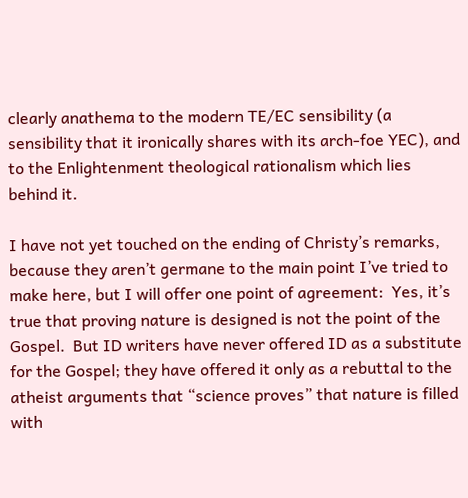clearly anathema to the modern TE/EC sensibility (a sensibility that it ironically shares with its arch-foe YEC), and to the Enlightenment theological rationalism which lies behind it.

I have not yet touched on the ending of Christy’s remarks, because they aren’t germane to the main point I’ve tried to make here, but I will offer one point of agreement:  Yes, it’s true that proving nature is designed is not the point of the Gospel.  But ID writers have never offered ID as a substitute for the Gospel; they have offered it only as a rebuttal to the atheist arguments that “science proves” that nature is filled with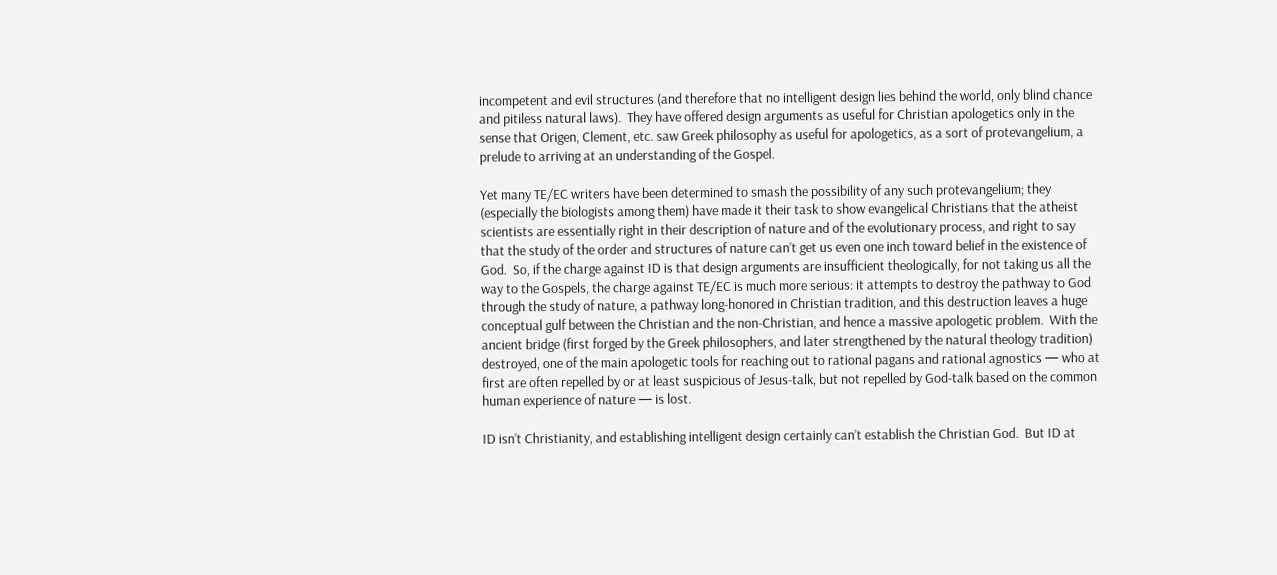incompetent and evil structures (and therefore that no intelligent design lies behind the world, only blind chance and pitiless natural laws).  They have offered design arguments as useful for Christian apologetics only in the sense that Origen, Clement, etc. saw Greek philosophy as useful for apologetics, as a sort of protevangelium, a prelude to arriving at an understanding of the Gospel.

Yet many TE/EC writers have been determined to smash the possibility of any such protevangelium; they (especially the biologists among them) have made it their task to show evangelical Christians that the atheist scientists are essentially right in their description of nature and of the evolutionary process, and right to say that the study of the order and structures of nature can’t get us even one inch toward belief in the existence of God.  So, if the charge against ID is that design arguments are insufficient theologically, for not taking us all the way to the Gospels, the charge against TE/EC is much more serious: it attempts to destroy the pathway to God through the study of nature, a pathway long-honored in Christian tradition, and this destruction leaves a huge conceptual gulf between the Christian and the non-Christian, and hence a massive apologetic problem.  With the ancient bridge (first forged by the Greek philosophers, and later strengthened by the natural theology tradition) destroyed, one of the main apologetic tools for reaching out to rational pagans and rational agnostics — who at first are often repelled by or at least suspicious of Jesus-talk, but not repelled by God-talk based on the common human experience of nature — is lost.

ID isn’t Christianity, and establishing intelligent design certainly can’t establish the Christian God.  But ID at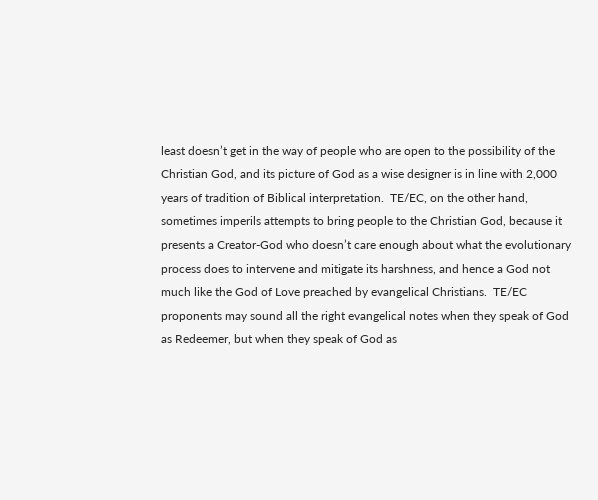least doesn’t get in the way of people who are open to the possibility of the Christian God, and its picture of God as a wise designer is in line with 2,000 years of tradition of Biblical interpretation.  TE/EC, on the other hand, sometimes imperils attempts to bring people to the Christian God, because it presents a Creator-God who doesn’t care enough about what the evolutionary process does to intervene and mitigate its harshness, and hence a God not much like the God of Love preached by evangelical Christians.  TE/EC proponents may sound all the right evangelical notes when they speak of God as Redeemer, but when they speak of God as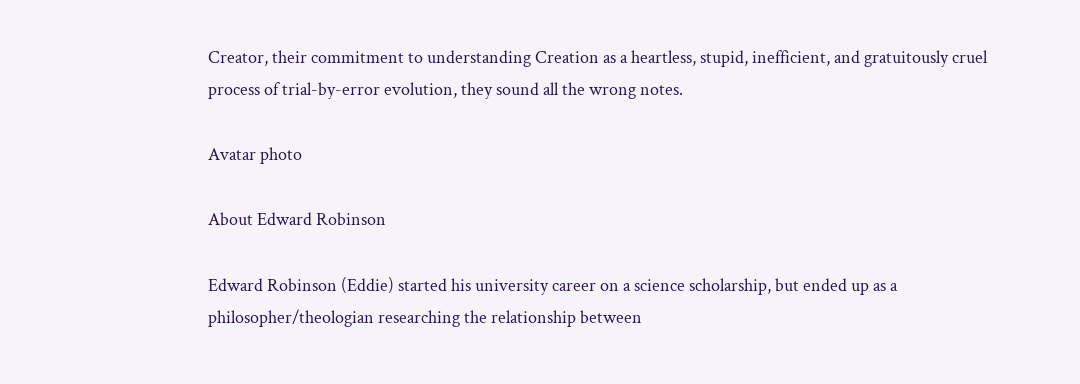Creator, their commitment to understanding Creation as a heartless, stupid, inefficient, and gratuitously cruel process of trial-by-error evolution, they sound all the wrong notes.

Avatar photo

About Edward Robinson

Edward Robinson (Eddie) started his university career on a science scholarship, but ended up as a philosopher/theologian researching the relationship between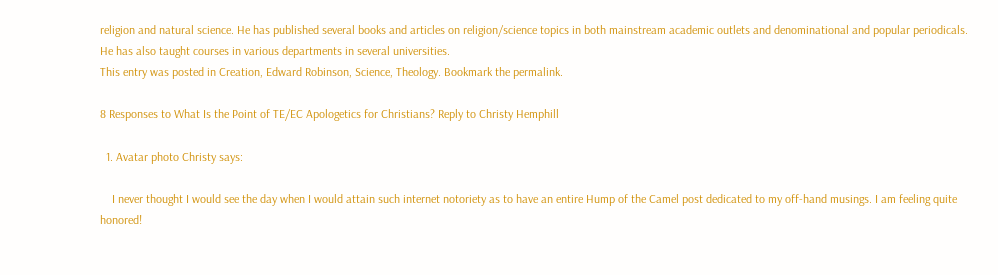religion and natural science. He has published several books and articles on religion/science topics in both mainstream academic outlets and denominational and popular periodicals. He has also taught courses in various departments in several universities.
This entry was posted in Creation, Edward Robinson, Science, Theology. Bookmark the permalink.

8 Responses to What Is the Point of TE/EC Apologetics for Christians? Reply to Christy Hemphill

  1. Avatar photo Christy says:

    I never thought I would see the day when I would attain such internet notoriety as to have an entire Hump of the Camel post dedicated to my off-hand musings. I am feeling quite honored!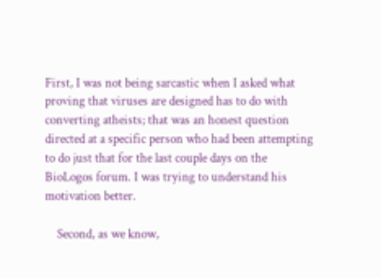First, I was not being sarcastic when I asked what proving that viruses are designed has to do with converting atheists; that was an honest question directed at a specific person who had been attempting to do just that for the last couple days on the BioLogos forum. I was trying to understand his motivation better.

    Second, as we know,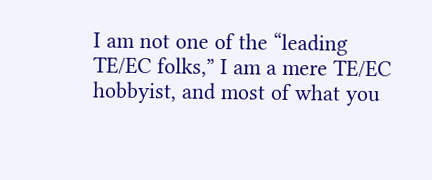I am not one of the “leading TE/EC folks,” I am a mere TE/EC hobbyist, and most of what you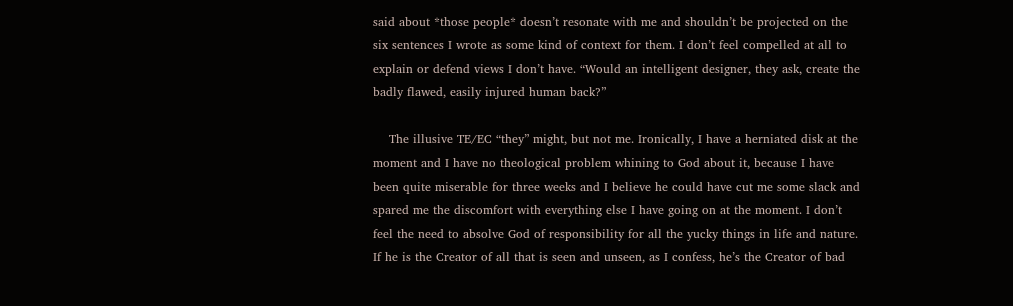said about *those people* doesn’t resonate with me and shouldn’t be projected on the six sentences I wrote as some kind of context for them. I don’t feel compelled at all to explain or defend views I don’t have. “Would an intelligent designer, they ask, create the badly flawed, easily injured human back?”

    The illusive TE/EC “they” might, but not me. Ironically, I have a herniated disk at the moment and I have no theological problem whining to God about it, because I have been quite miserable for three weeks and I believe he could have cut me some slack and spared me the discomfort with everything else I have going on at the moment. I don’t feel the need to absolve God of responsibility for all the yucky things in life and nature. If he is the Creator of all that is seen and unseen, as I confess, he’s the Creator of bad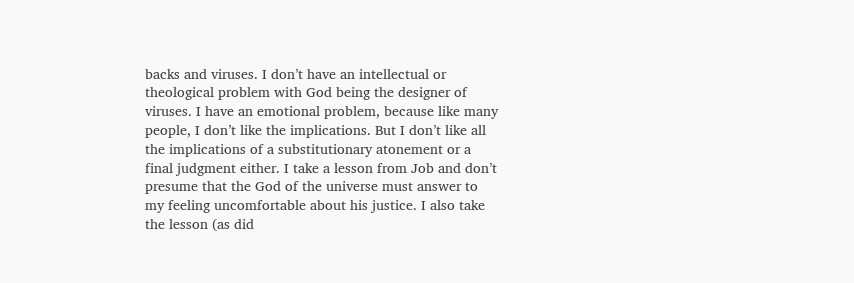backs and viruses. I don’t have an intellectual or theological problem with God being the designer of viruses. I have an emotional problem, because like many people, I don’t like the implications. But I don’t like all the implications of a substitutionary atonement or a final judgment either. I take a lesson from Job and don’t presume that the God of the universe must answer to my feeling uncomfortable about his justice. I also take the lesson (as did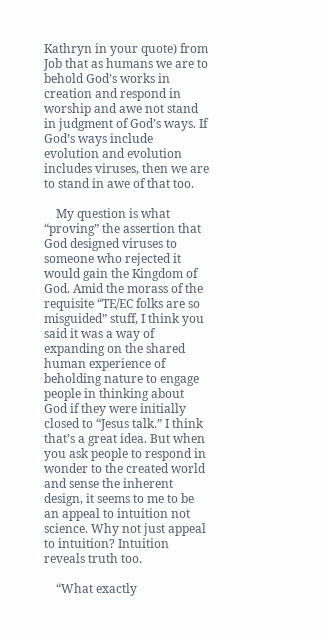Kathryn in your quote) from Job that as humans we are to behold God’s works in creation and respond in worship and awe not stand in judgment of God’s ways. If God’s ways include evolution and evolution includes viruses, then we are to stand in awe of that too.

    My question is what “proving” the assertion that God designed viruses to someone who rejected it would gain the Kingdom of God. Amid the morass of the requisite “TE/EC folks are so misguided” stuff, I think you said it was a way of expanding on the shared human experience of beholding nature to engage people in thinking about God if they were initially closed to “Jesus talk.” I think that’s a great idea. But when you ask people to respond in wonder to the created world and sense the inherent design, it seems to me to be an appeal to intuition not science. Why not just appeal to intuition? Intuition reveals truth too.

    “What exactly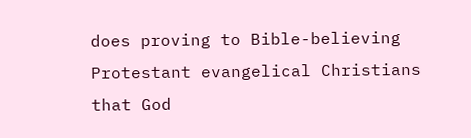does proving to Bible-believing Protestant evangelical Christians that God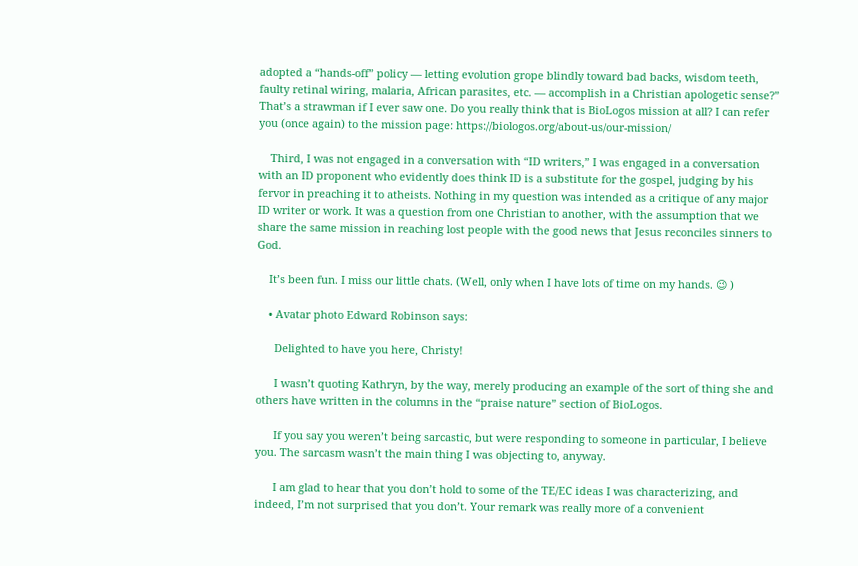adopted a “hands-off” policy — letting evolution grope blindly toward bad backs, wisdom teeth, faulty retinal wiring, malaria, African parasites, etc. — accomplish in a Christian apologetic sense?” That’s a strawman if I ever saw one. Do you really think that is BioLogos mission at all? I can refer you (once again) to the mission page: https://biologos.org/about-us/our-mission/

    Third, I was not engaged in a conversation with “ID writers,” I was engaged in a conversation with an ID proponent who evidently does think ID is a substitute for the gospel, judging by his fervor in preaching it to atheists. Nothing in my question was intended as a critique of any major ID writer or work. It was a question from one Christian to another, with the assumption that we share the same mission in reaching lost people with the good news that Jesus reconciles sinners to God.

    It’s been fun. I miss our little chats. (Well, only when I have lots of time on my hands. 😉 )

    • Avatar photo Edward Robinson says:

      Delighted to have you here, Christy!

      I wasn’t quoting Kathryn, by the way, merely producing an example of the sort of thing she and others have written in the columns in the “praise nature” section of BioLogos.

      If you say you weren’t being sarcastic, but were responding to someone in particular, I believe you. The sarcasm wasn’t the main thing I was objecting to, anyway.

      I am glad to hear that you don’t hold to some of the TE/EC ideas I was characterizing, and indeed, I’m not surprised that you don’t. Your remark was really more of a convenient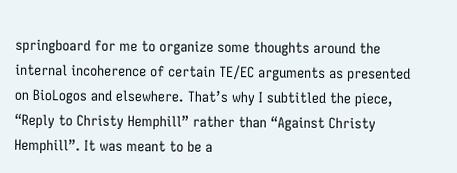springboard for me to organize some thoughts around the internal incoherence of certain TE/EC arguments as presented on BioLogos and elsewhere. That’s why I subtitled the piece, “Reply to Christy Hemphill” rather than “Against Christy Hemphill”. It was meant to be a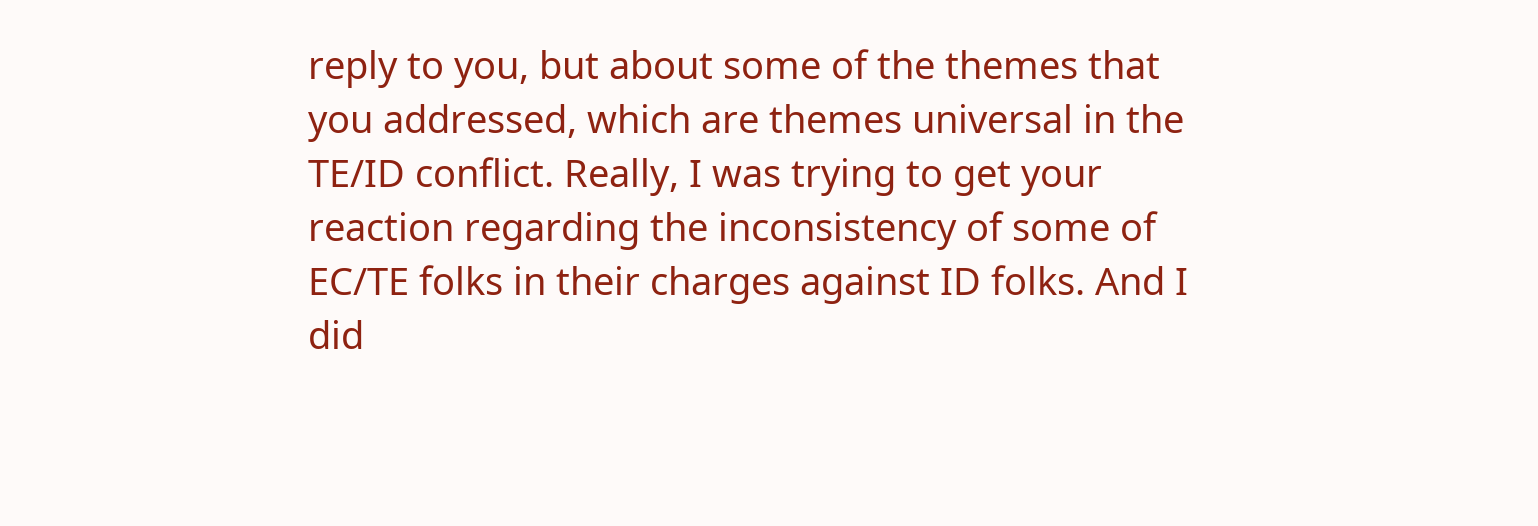reply to you, but about some of the themes that you addressed, which are themes universal in the TE/ID conflict. Really, I was trying to get your reaction regarding the inconsistency of some of EC/TE folks in their charges against ID folks. And I did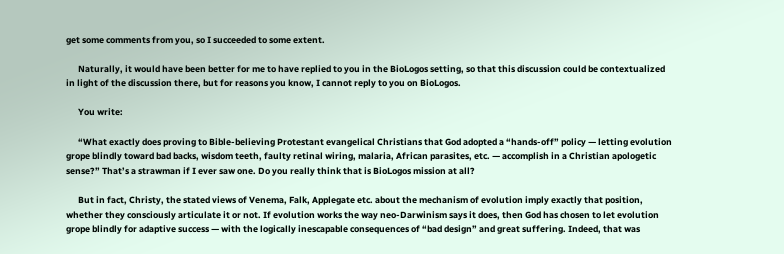get some comments from you, so I succeeded to some extent.

      Naturally, it would have been better for me to have replied to you in the BioLogos setting, so that this discussion could be contextualized in light of the discussion there, but for reasons you know, I cannot reply to you on BioLogos.

      You write:

      “What exactly does proving to Bible-believing Protestant evangelical Christians that God adopted a “hands-off” policy — letting evolution grope blindly toward bad backs, wisdom teeth, faulty retinal wiring, malaria, African parasites, etc. — accomplish in a Christian apologetic sense?” That’s a strawman if I ever saw one. Do you really think that is BioLogos mission at all?

      But in fact, Christy, the stated views of Venema, Falk, Applegate etc. about the mechanism of evolution imply exactly that position, whether they consciously articulate it or not. If evolution works the way neo-Darwinism says it does, then God has chosen to let evolution grope blindly for adaptive success — with the logically inescapable consequences of “bad design” and great suffering. Indeed, that was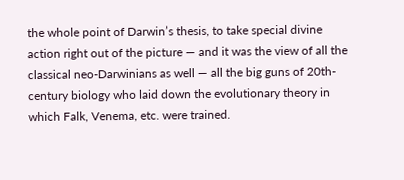the whole point of Darwin’s thesis, to take special divine action right out of the picture — and it was the view of all the classical neo-Darwinians as well — all the big guns of 20th-century biology who laid down the evolutionary theory in which Falk, Venema, etc. were trained.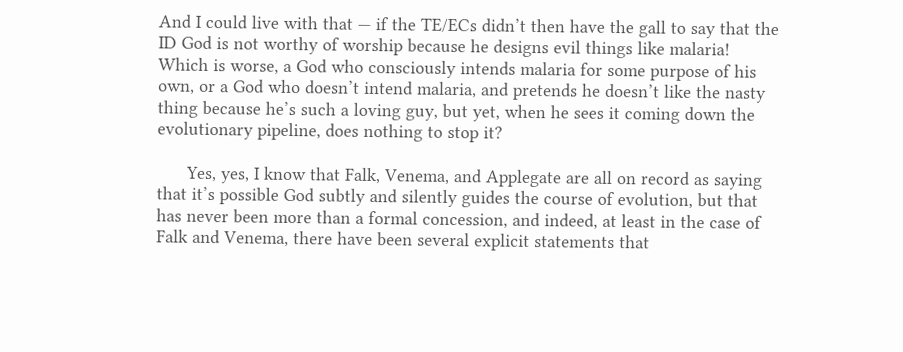And I could live with that — if the TE/ECs didn’t then have the gall to say that the ID God is not worthy of worship because he designs evil things like malaria! Which is worse, a God who consciously intends malaria for some purpose of his own, or a God who doesn’t intend malaria, and pretends he doesn’t like the nasty thing because he’s such a loving guy, but yet, when he sees it coming down the evolutionary pipeline, does nothing to stop it?

      Yes, yes, I know that Falk, Venema, and Applegate are all on record as saying that it’s possible God subtly and silently guides the course of evolution, but that has never been more than a formal concession, and indeed, at least in the case of Falk and Venema, there have been several explicit statements that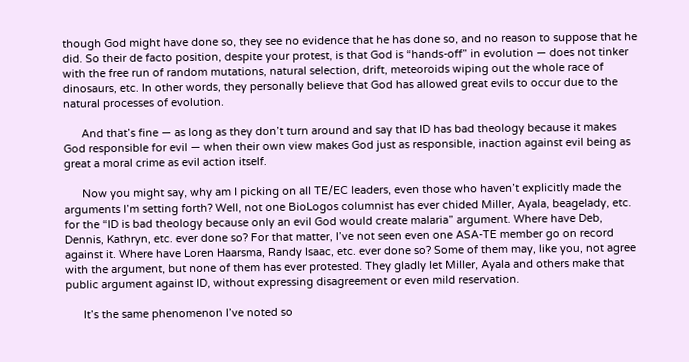though God might have done so, they see no evidence that he has done so, and no reason to suppose that he did. So their de facto position, despite your protest, is that God is “hands-off” in evolution — does not tinker with the free run of random mutations, natural selection, drift, meteoroids wiping out the whole race of dinosaurs, etc. In other words, they personally believe that God has allowed great evils to occur due to the natural processes of evolution.

      And that’s fine — as long as they don’t turn around and say that ID has bad theology because it makes God responsible for evil — when their own view makes God just as responsible, inaction against evil being as great a moral crime as evil action itself.

      Now you might say, why am I picking on all TE/EC leaders, even those who haven’t explicitly made the arguments I’m setting forth? Well, not one BioLogos columnist has ever chided Miller, Ayala, beagelady, etc. for the “ID is bad theology because only an evil God would create malaria” argument. Where have Deb, Dennis, Kathryn, etc. ever done so? For that matter, I’ve not seen even one ASA-TE member go on record against it. Where have Loren Haarsma, Randy Isaac, etc. ever done so? Some of them may, like you, not agree with the argument, but none of them has ever protested. They gladly let Miller, Ayala and others make that public argument against ID, without expressing disagreement or even mild reservation.

      It’s the same phenomenon I’ve noted so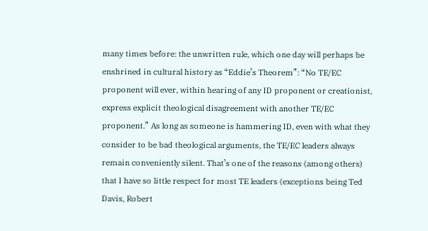many times before: the unwritten rule, which one day will perhaps be enshrined in cultural history as “Eddie’s Theorem”: “No TE/EC proponent will ever, within hearing of any ID proponent or creationist, express explicit theological disagreement with another TE/EC proponent.” As long as someone is hammering ID, even with what they consider to be bad theological arguments, the TE/EC leaders always remain conveniently silent. That’s one of the reasons (among others) that I have so little respect for most TE leaders (exceptions being Ted Davis, Robert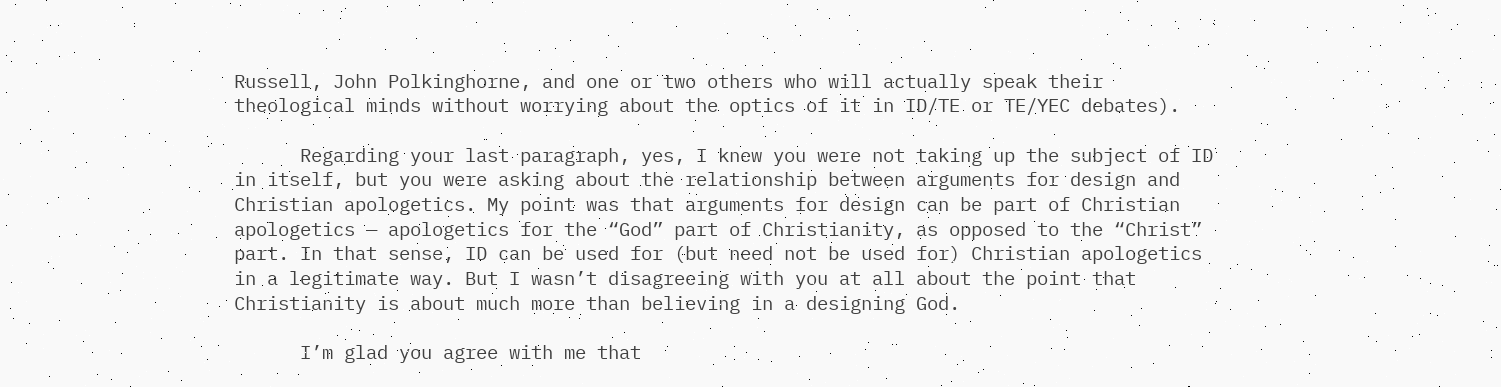Russell, John Polkinghorne, and one or two others who will actually speak their theological minds without worrying about the optics of it in ID/TE or TE/YEC debates).

      Regarding your last paragraph, yes, I knew you were not taking up the subject of ID in itself, but you were asking about the relationship between arguments for design and Christian apologetics. My point was that arguments for design can be part of Christian apologetics — apologetics for the “God” part of Christianity, as opposed to the “Christ” part. In that sense, ID can be used for (but need not be used for) Christian apologetics in a legitimate way. But I wasn’t disagreeing with you at all about the point that Christianity is about much more than believing in a designing God.

      I’m glad you agree with me that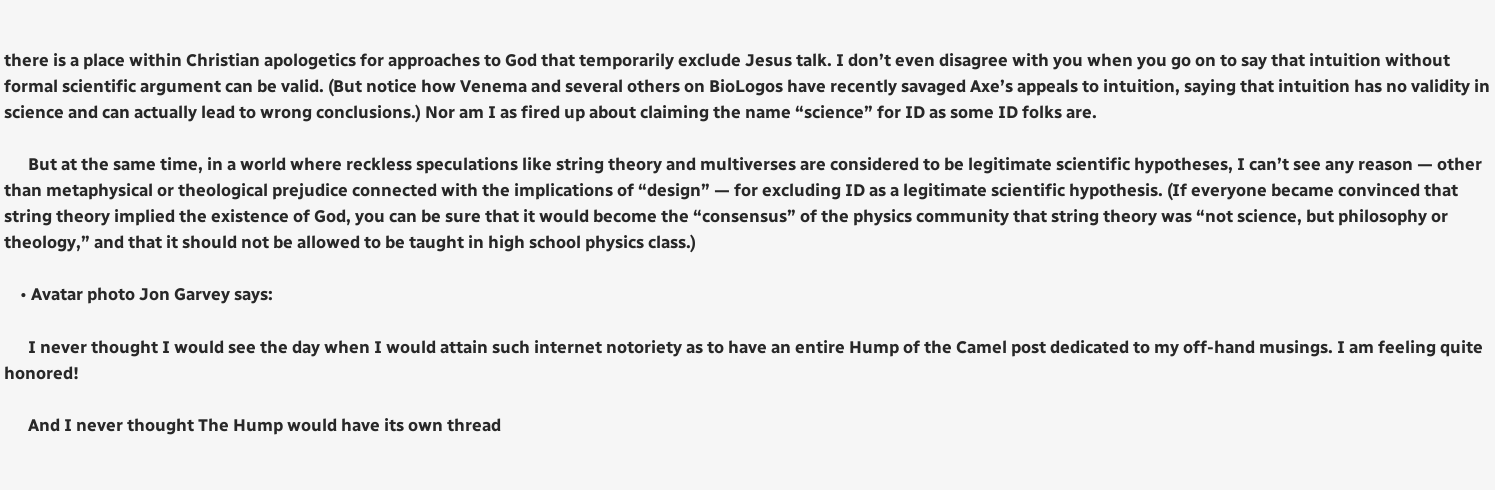there is a place within Christian apologetics for approaches to God that temporarily exclude Jesus talk. I don’t even disagree with you when you go on to say that intuition without formal scientific argument can be valid. (But notice how Venema and several others on BioLogos have recently savaged Axe’s appeals to intuition, saying that intuition has no validity in science and can actually lead to wrong conclusions.) Nor am I as fired up about claiming the name “science” for ID as some ID folks are.

      But at the same time, in a world where reckless speculations like string theory and multiverses are considered to be legitimate scientific hypotheses, I can’t see any reason — other than metaphysical or theological prejudice connected with the implications of “design” — for excluding ID as a legitimate scientific hypothesis. (If everyone became convinced that string theory implied the existence of God, you can be sure that it would become the “consensus” of the physics community that string theory was “not science, but philosophy or theology,” and that it should not be allowed to be taught in high school physics class.)

    • Avatar photo Jon Garvey says:

      I never thought I would see the day when I would attain such internet notoriety as to have an entire Hump of the Camel post dedicated to my off-hand musings. I am feeling quite honored!

      And I never thought The Hump would have its own thread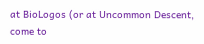at BioLogos (or at Uncommon Descent, come to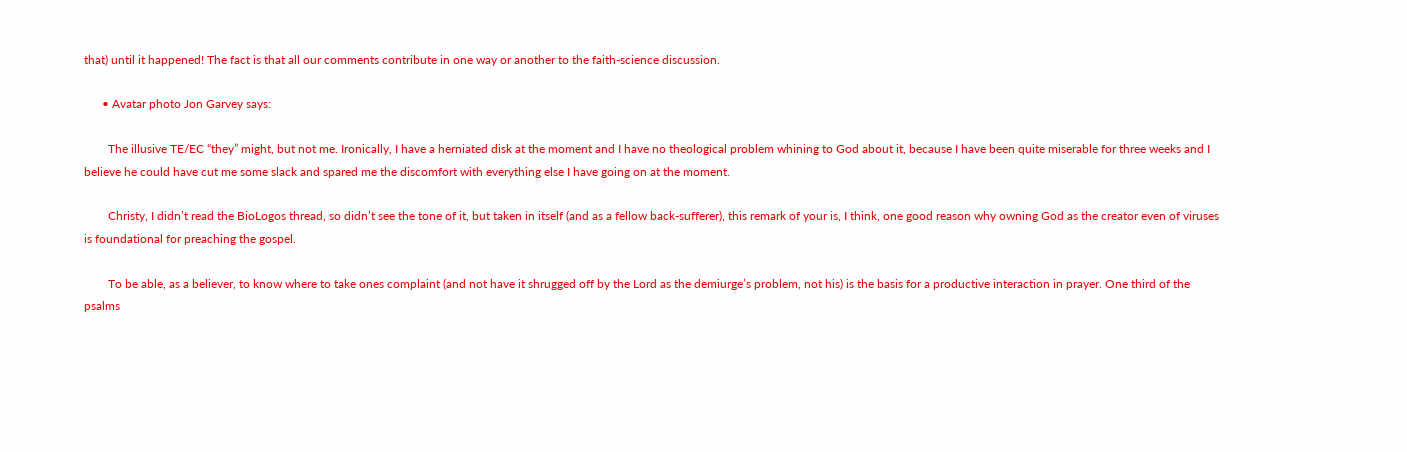that) until it happened! The fact is that all our comments contribute in one way or another to the faith-science discussion.

      • Avatar photo Jon Garvey says:

        The illusive TE/EC “they” might, but not me. Ironically, I have a herniated disk at the moment and I have no theological problem whining to God about it, because I have been quite miserable for three weeks and I believe he could have cut me some slack and spared me the discomfort with everything else I have going on at the moment.

        Christy, I didn’t read the BioLogos thread, so didn’t see the tone of it, but taken in itself (and as a fellow back-sufferer), this remark of your is, I think, one good reason why owning God as the creator even of viruses is foundational for preaching the gospel.

        To be able, as a believer, to know where to take ones complaint (and not have it shrugged off by the Lord as the demiurge’s problem, not his) is the basis for a productive interaction in prayer. One third of the psalms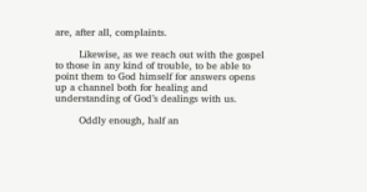are, after all, complaints.

        Likewise, as we reach out with the gospel to those in any kind of trouble, to be able to point them to God himself for answers opens up a channel both for healing and understanding of God’s dealings with us.

        Oddly enough, half an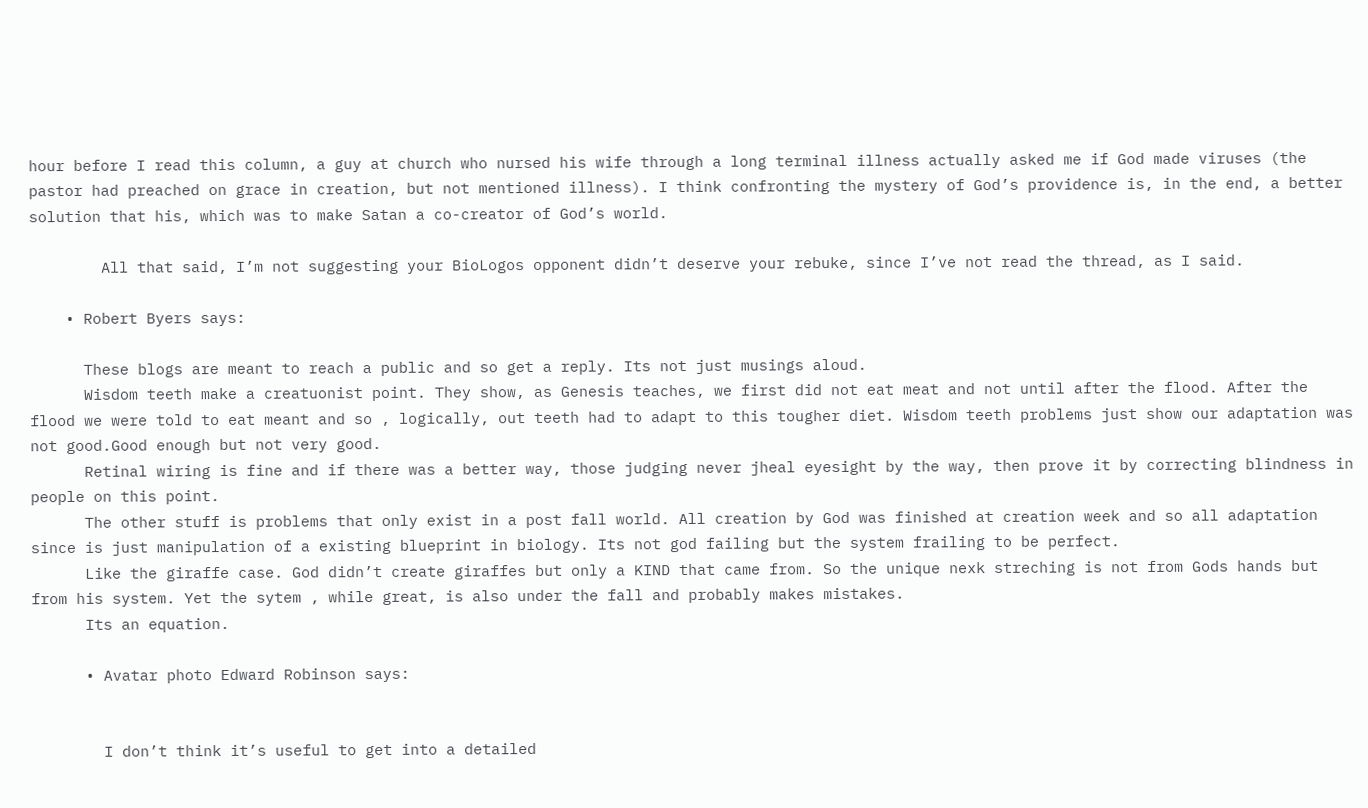hour before I read this column, a guy at church who nursed his wife through a long terminal illness actually asked me if God made viruses (the pastor had preached on grace in creation, but not mentioned illness). I think confronting the mystery of God’s providence is, in the end, a better solution that his, which was to make Satan a co-creator of God’s world.

        All that said, I’m not suggesting your BioLogos opponent didn’t deserve your rebuke, since I’ve not read the thread, as I said.

    • Robert Byers says:

      These blogs are meant to reach a public and so get a reply. Its not just musings aloud.
      Wisdom teeth make a creatuonist point. They show, as Genesis teaches, we first did not eat meat and not until after the flood. After the flood we were told to eat meant and so , logically, out teeth had to adapt to this tougher diet. Wisdom teeth problems just show our adaptation was not good.Good enough but not very good.
      Retinal wiring is fine and if there was a better way, those judging never jheal eyesight by the way, then prove it by correcting blindness in people on this point.
      The other stuff is problems that only exist in a post fall world. All creation by God was finished at creation week and so all adaptation since is just manipulation of a existing blueprint in biology. Its not god failing but the system frailing to be perfect.
      Like the giraffe case. God didn’t create giraffes but only a KIND that came from. So the unique nexk streching is not from Gods hands but from his system. Yet the sytem , while great, is also under the fall and probably makes mistakes.
      Its an equation.

      • Avatar photo Edward Robinson says:


        I don’t think it’s useful to get into a detailed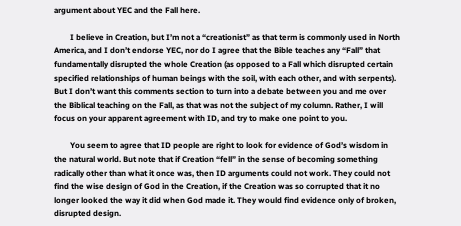argument about YEC and the Fall here.

        I believe in Creation, but I’m not a “creationist” as that term is commonly used in North America, and I don’t endorse YEC, nor do I agree that the Bible teaches any “Fall” that fundamentally disrupted the whole Creation (as opposed to a Fall which disrupted certain specified relationships of human beings with the soil, with each other, and with serpents). But I don’t want this comments section to turn into a debate between you and me over the Biblical teaching on the Fall, as that was not the subject of my column. Rather, I will focus on your apparent agreement with ID, and try to make one point to you.

        You seem to agree that ID people are right to look for evidence of God’s wisdom in the natural world. But note that if Creation “fell” in the sense of becoming something radically other than what it once was, then ID arguments could not work. They could not find the wise design of God in the Creation, if the Creation was so corrupted that it no longer looked the way it did when God made it. They would find evidence only of broken, disrupted design.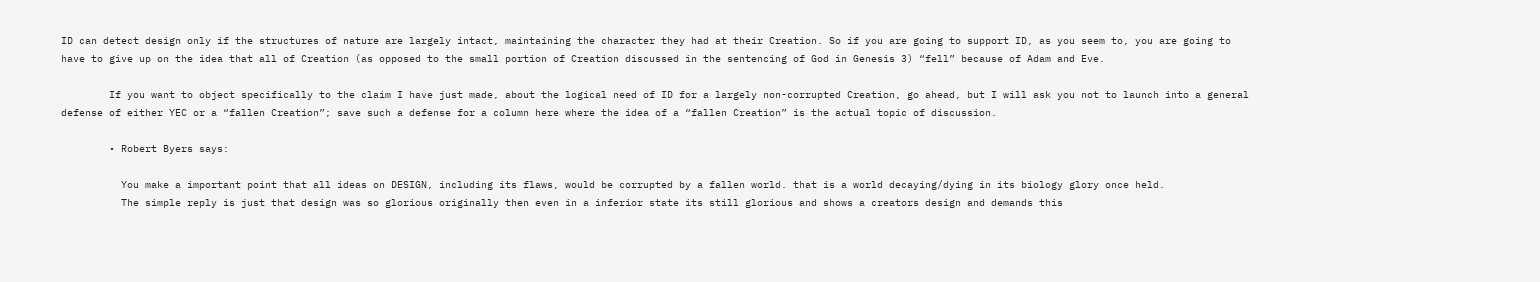ID can detect design only if the structures of nature are largely intact, maintaining the character they had at their Creation. So if you are going to support ID, as you seem to, you are going to have to give up on the idea that all of Creation (as opposed to the small portion of Creation discussed in the sentencing of God in Genesis 3) “fell” because of Adam and Eve.

        If you want to object specifically to the claim I have just made, about the logical need of ID for a largely non-corrupted Creation, go ahead, but I will ask you not to launch into a general defense of either YEC or a “fallen Creation”; save such a defense for a column here where the idea of a “fallen Creation” is the actual topic of discussion.

        • Robert Byers says:

          You make a important point that all ideas on DESIGN, including its flaws, would be corrupted by a fallen world. that is a world decaying/dying in its biology glory once held.
          The simple reply is just that design was so glorious originally then even in a inferior state its still glorious and shows a creators design and demands this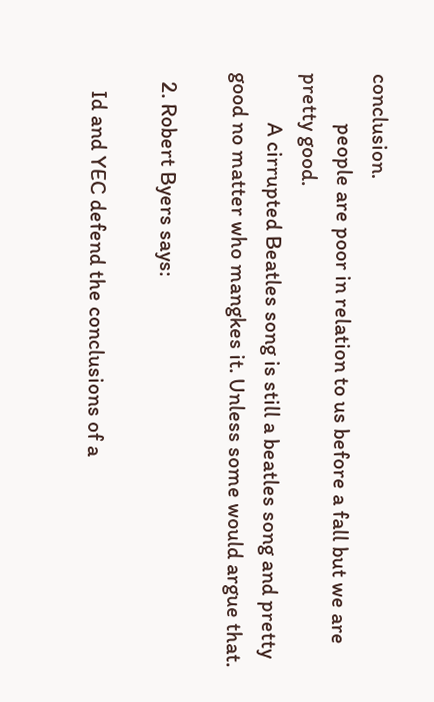conclusion.
          people are poor in relation to us before a fall but we are pretty good.
          A cirrupted Beatles song is still a beatles song and pretty good no matter who mangkes it. Unless some would argue that.

  2. Robert Byers says:

    Id and YEC defend the conclusions of a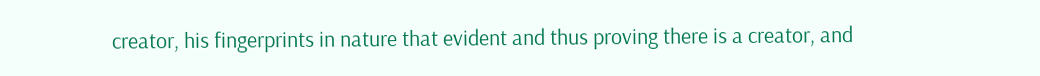creator, his fingerprints in nature that evident and thus proving there is a creator, and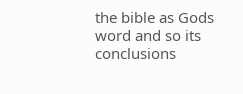the bible as Gods word and so its conclusions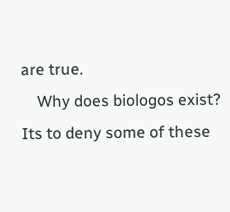are true.
    Why does biologos exist? Its to deny some of these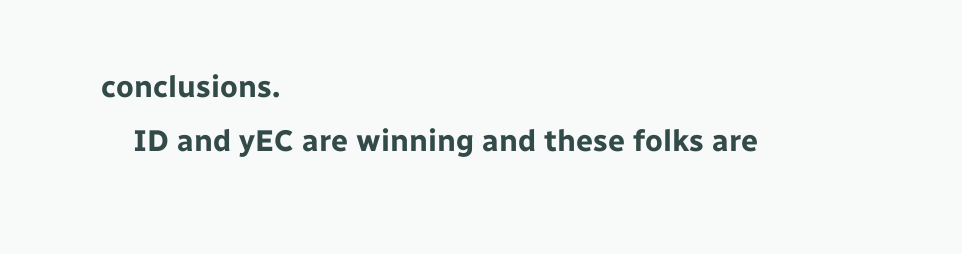conclusions.
    ID and yEC are winning and these folks are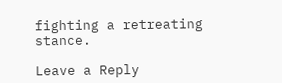fighting a retreating stance.

Leave a Reply